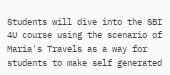Students will dive into the SBI 4U course using the scenario of Maria's Travels as a way for students to make self generated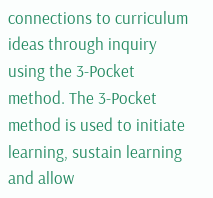connections to curriculum ideas through inquiry using the 3-Pocket method. The 3-Pocket method is used to initiate learning, sustain learning and allow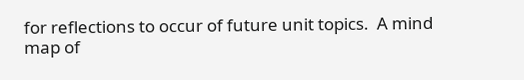for reflections to occur of future unit topics.  A mind map of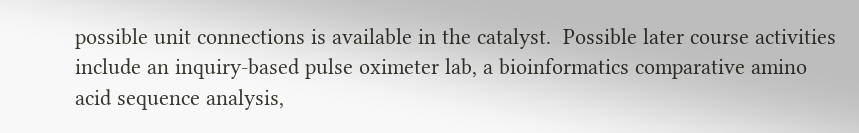possible unit connections is available in the catalyst.  Possible later course activities include an inquiry-based pulse oximeter lab, a bioinformatics comparative amino acid sequence analysis,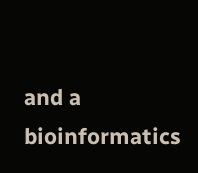and a bioinformatics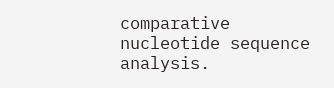comparative nucleotide sequence analysis.